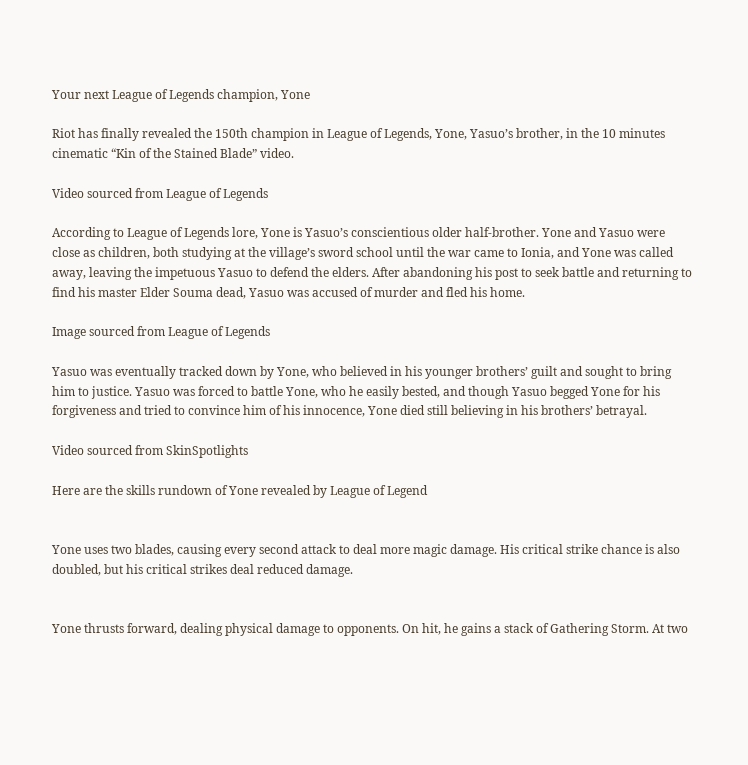Your next League of Legends champion, Yone

Riot has finally revealed the 150th champion in League of Legends, Yone, Yasuo’s brother, in the 10 minutes cinematic “Kin of the Stained Blade” video.

Video sourced from League of Legends

According to League of Legends lore, Yone is Yasuo’s conscientious older half-brother. Yone and Yasuo were close as children, both studying at the village’s sword school until the war came to Ionia, and Yone was called away, leaving the impetuous Yasuo to defend the elders. After abandoning his post to seek battle and returning to find his master Elder Souma dead, Yasuo was accused of murder and fled his home.

Image sourced from League of Legends

Yasuo was eventually tracked down by Yone, who believed in his younger brothers’ guilt and sought to bring him to justice. Yasuo was forced to battle Yone, who he easily bested, and though Yasuo begged Yone for his forgiveness and tried to convince him of his innocence, Yone died still believing in his brothers’ betrayal.

Video sourced from SkinSpotlights

Here are the skills rundown of Yone revealed by League of Legend


Yone uses two blades, causing every second attack to deal more magic damage. His critical strike chance is also doubled, but his critical strikes deal reduced damage.


Yone thrusts forward, dealing physical damage to opponents. On hit, he gains a stack of Gathering Storm. At two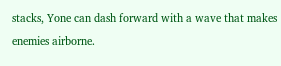stacks, Yone can dash forward with a wave that makes enemies airborne.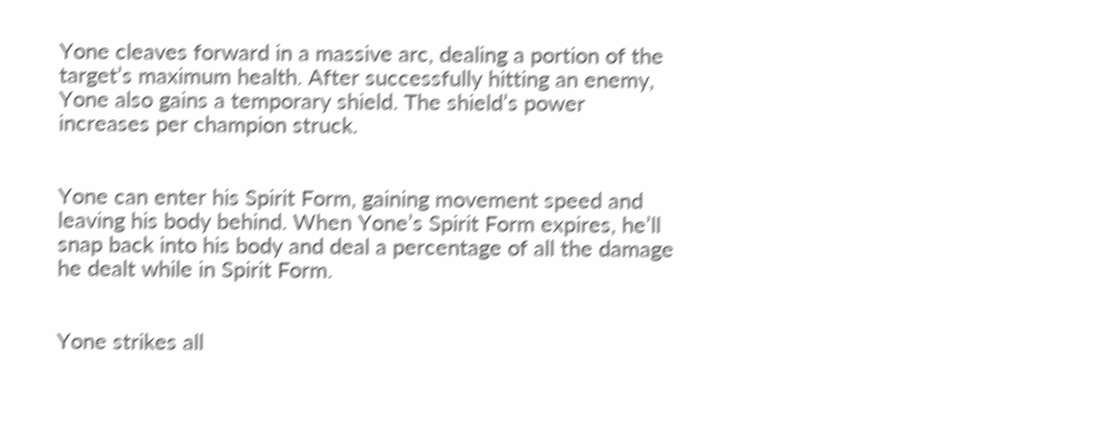Yone cleaves forward in a massive arc, dealing a portion of the target’s maximum health. After successfully hitting an enemy, Yone also gains a temporary shield. The shield’s power increases per champion struck.


Yone can enter his Spirit Form, gaining movement speed and leaving his body behind. When Yone’s Spirit Form expires, he’ll snap back into his body and deal a percentage of all the damage he dealt while in Spirit Form.


Yone strikes all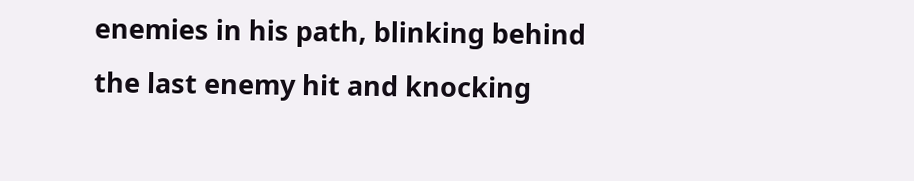enemies in his path, blinking behind the last enemy hit and knocking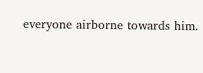everyone airborne towards him.